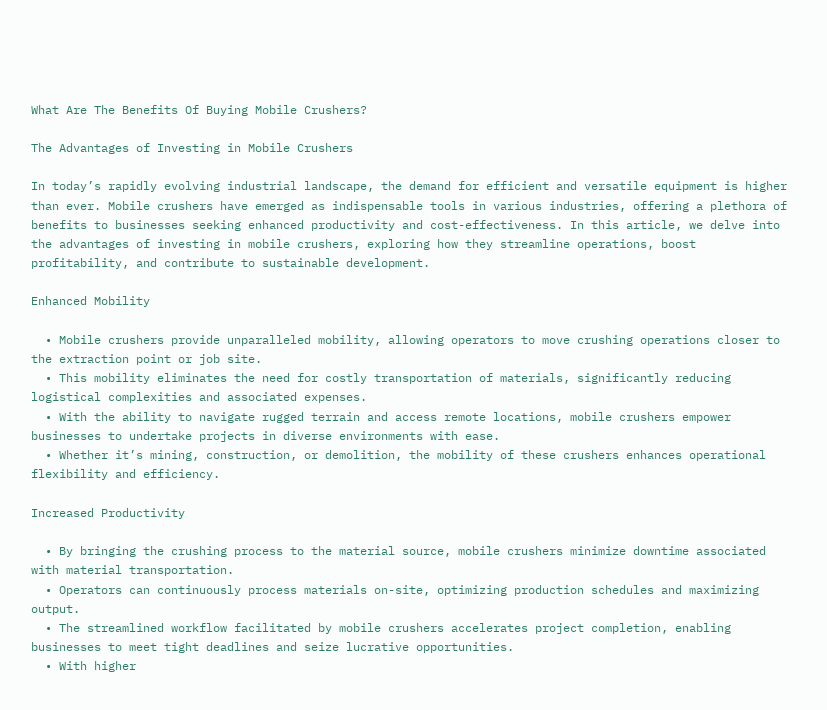What Are The Benefits Of Buying Mobile Crushers?

The Advantages of Investing in Mobile Crushers

In today’s rapidly evolving industrial landscape, the demand for efficient and versatile equipment is higher than ever. Mobile crushers have emerged as indispensable tools in various industries, offering a plethora of benefits to businesses seeking enhanced productivity and cost-effectiveness. In this article, we delve into the advantages of investing in mobile crushers, exploring how they streamline operations, boost profitability, and contribute to sustainable development.

Enhanced Mobility

  • Mobile crushers provide unparalleled mobility, allowing operators to move crushing operations closer to the extraction point or job site.
  • This mobility eliminates the need for costly transportation of materials, significantly reducing logistical complexities and associated expenses.
  • With the ability to navigate rugged terrain and access remote locations, mobile crushers empower businesses to undertake projects in diverse environments with ease.
  • Whether it’s mining, construction, or demolition, the mobility of these crushers enhances operational flexibility and efficiency.

Increased Productivity

  • By bringing the crushing process to the material source, mobile crushers minimize downtime associated with material transportation.
  • Operators can continuously process materials on-site, optimizing production schedules and maximizing output.
  • The streamlined workflow facilitated by mobile crushers accelerates project completion, enabling businesses to meet tight deadlines and seize lucrative opportunities.
  • With higher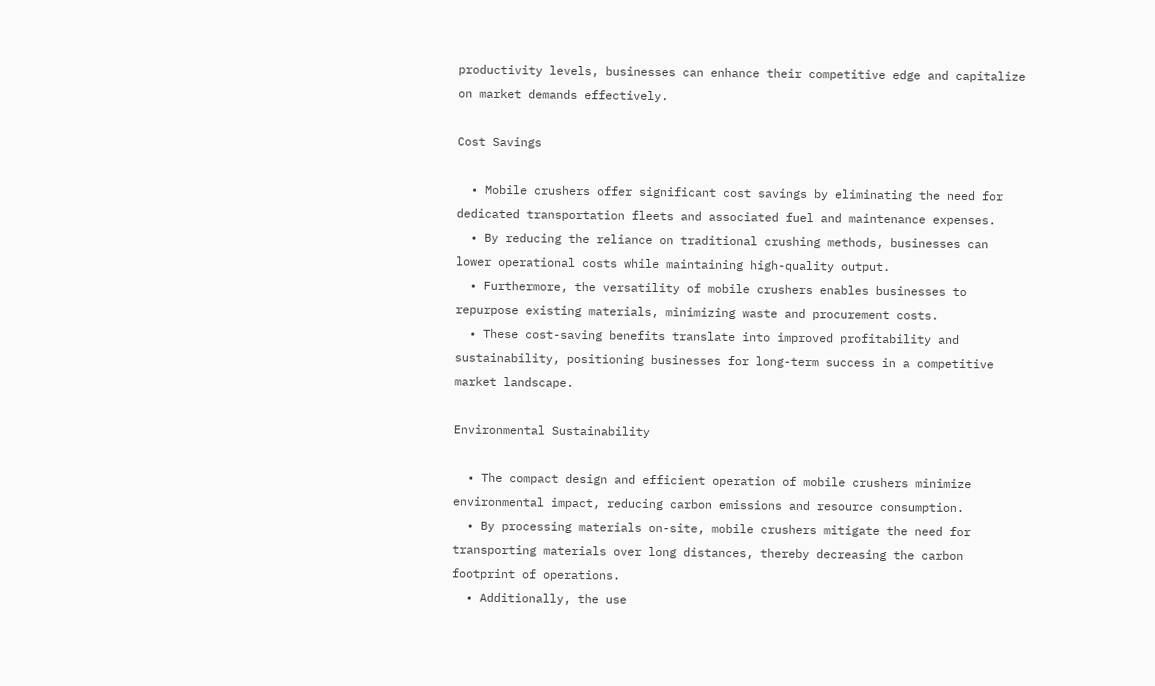productivity levels, businesses can enhance their competitive edge and capitalize on market demands effectively.

Cost Savings

  • Mobile crushers offer significant cost savings by eliminating the need for dedicated transportation fleets and associated fuel and maintenance expenses.
  • By reducing the reliance on traditional crushing methods, businesses can lower operational costs while maintaining high-quality output.
  • Furthermore, the versatility of mobile crushers enables businesses to repurpose existing materials, minimizing waste and procurement costs.
  • These cost-saving benefits translate into improved profitability and sustainability, positioning businesses for long-term success in a competitive market landscape.

Environmental Sustainability

  • The compact design and efficient operation of mobile crushers minimize environmental impact, reducing carbon emissions and resource consumption.
  • By processing materials on-site, mobile crushers mitigate the need for transporting materials over long distances, thereby decreasing the carbon footprint of operations.
  • Additionally, the use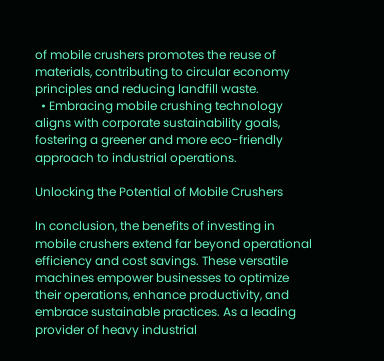of mobile crushers promotes the reuse of materials, contributing to circular economy principles and reducing landfill waste.
  • Embracing mobile crushing technology aligns with corporate sustainability goals, fostering a greener and more eco-friendly approach to industrial operations.

Unlocking the Potential of Mobile Crushers

In conclusion, the benefits of investing in mobile crushers extend far beyond operational efficiency and cost savings. These versatile machines empower businesses to optimize their operations, enhance productivity, and embrace sustainable practices. As a leading provider of heavy industrial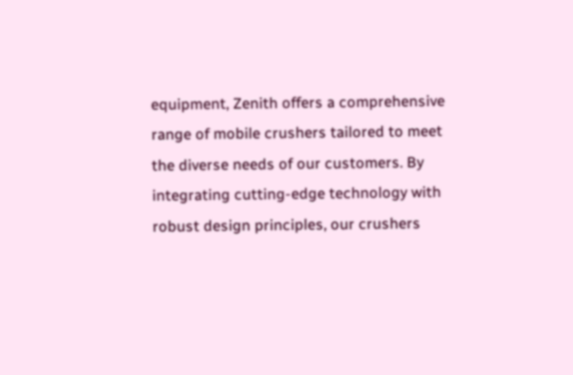equipment, Zenith offers a comprehensive range of mobile crushers tailored to meet the diverse needs of our customers. By integrating cutting-edge technology with robust design principles, our crushers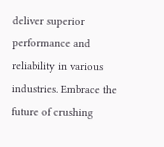deliver superior performance and reliability in various industries. Embrace the future of crushing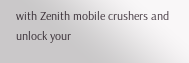with Zenith mobile crushers and unlock your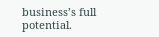business’s full potential.